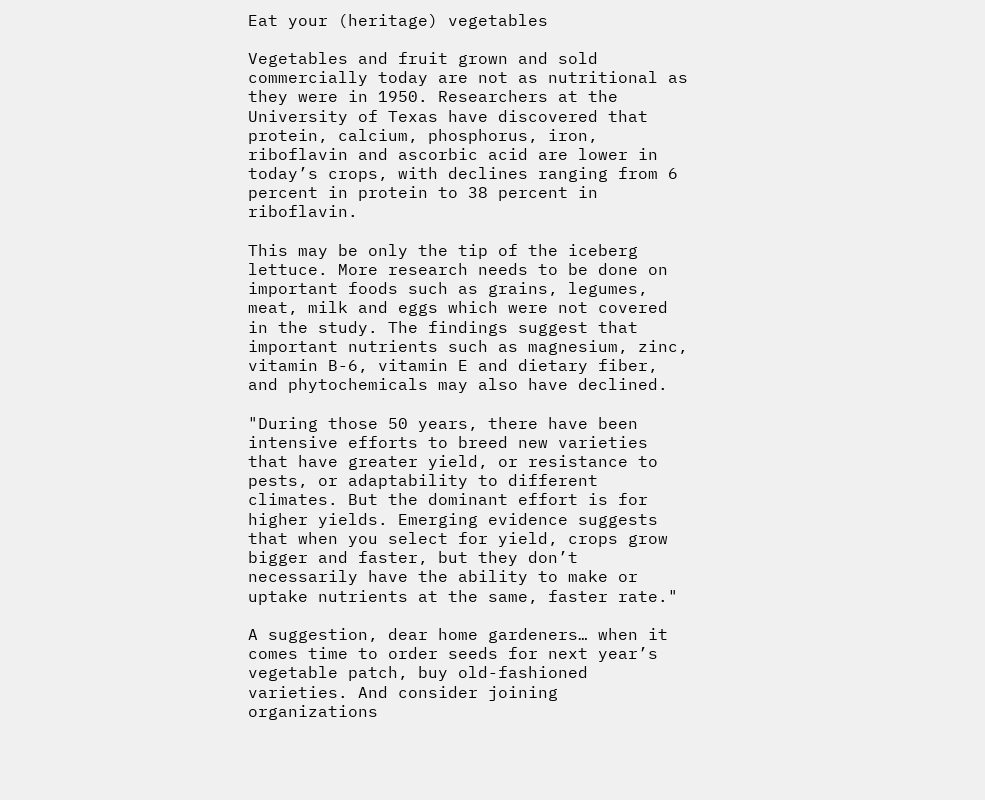Eat your (heritage) vegetables

Vegetables and fruit grown and sold commercially today are not as nutritional as they were in 1950. Researchers at the University of Texas have discovered that protein, calcium, phosphorus, iron, riboflavin and ascorbic acid are lower in today’s crops, with declines ranging from 6 percent in protein to 38 percent in riboflavin.

This may be only the tip of the iceberg lettuce. More research needs to be done on important foods such as grains, legumes, meat, milk and eggs which were not covered in the study. The findings suggest that important nutrients such as magnesium, zinc, vitamin B-6, vitamin E and dietary fiber, and phytochemicals may also have declined.

"During those 50 years, there have been intensive efforts to breed new varieties that have greater yield, or resistance to pests, or adaptability to different climates. But the dominant effort is for higher yields. Emerging evidence suggests that when you select for yield, crops grow bigger and faster, but they don’t necessarily have the ability to make or uptake nutrients at the same, faster rate."

A suggestion, dear home gardeners… when it comes time to order seeds for next year’s vegetable patch, buy old-fashioned varieties. And consider joining organizations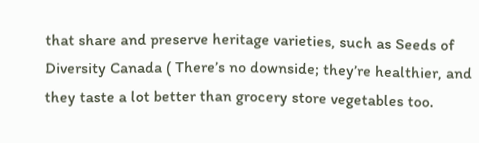that share and preserve heritage varieties, such as Seeds of Diversity Canada ( There’s no downside; they’re healthier, and they taste a lot better than grocery store vegetables too.